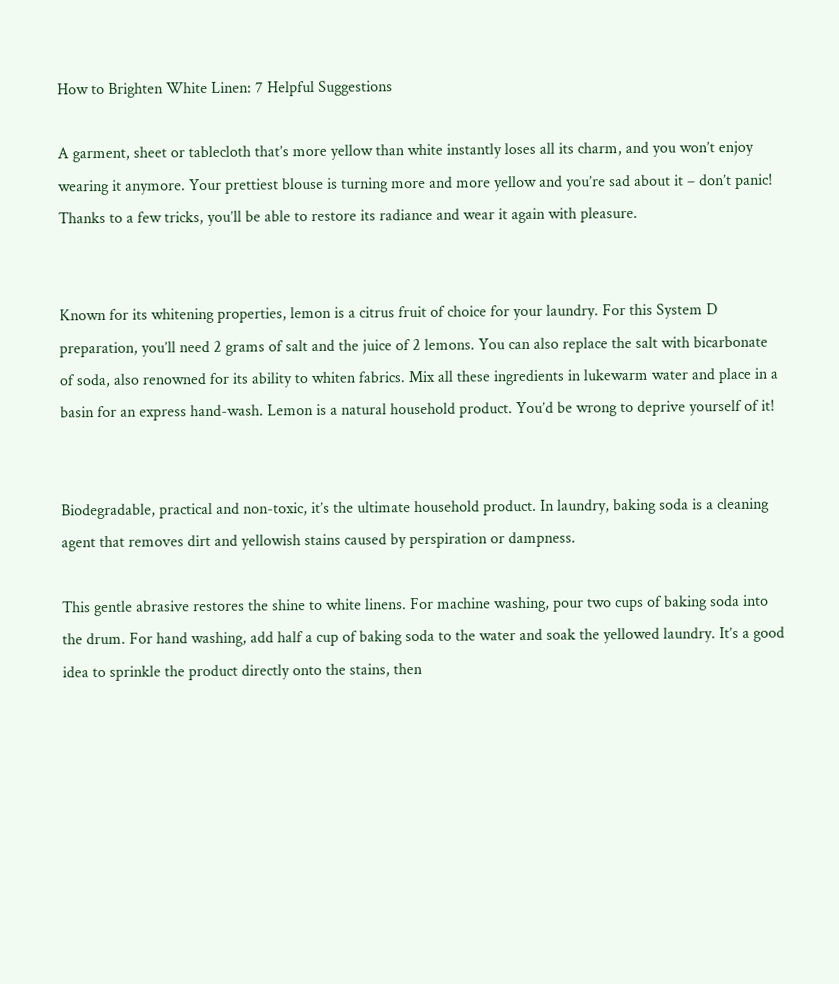How to Brighten White Linen: 7 Helpful Suggestions

A garment, sheet or tablecloth that’s more yellow than white instantly loses all its charm, and you won’t enjoy wearing it anymore. Your prettiest blouse is turning more and more yellow and you’re sad about it – don’t panic! Thanks to a few tricks, you’ll be able to restore its radiance and wear it again with pleasure.


Known for its whitening properties, lemon is a citrus fruit of choice for your laundry. For this System D preparation, you’ll need 2 grams of salt and the juice of 2 lemons. You can also replace the salt with bicarbonate of soda, also renowned for its ability to whiten fabrics. Mix all these ingredients in lukewarm water and place in a basin for an express hand-wash. Lemon is a natural household product. You’d be wrong to deprive yourself of it!


Biodegradable, practical and non-toxic, it’s the ultimate household product. In laundry, baking soda is a cleaning agent that removes dirt and yellowish stains caused by perspiration or dampness.

This gentle abrasive restores the shine to white linens. For machine washing, pour two cups of baking soda into the drum. For hand washing, add half a cup of baking soda to the water and soak the yellowed laundry. It’s a good idea to sprinkle the product directly onto the stains, then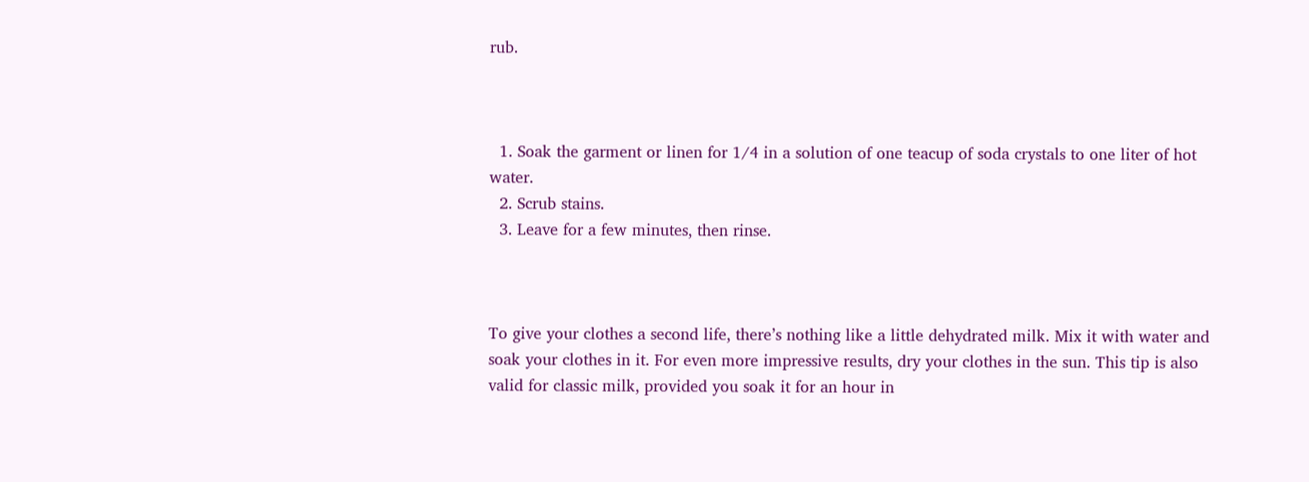rub.



  1. Soak the garment or linen for 1/4 in a solution of one teacup of soda crystals to one liter of hot water.
  2. Scrub stains.
  3. Leave for a few minutes, then rinse.



To give your clothes a second life, there’s nothing like a little dehydrated milk. Mix it with water and soak your clothes in it. For even more impressive results, dry your clothes in the sun. This tip is also valid for classic milk, provided you soak it for an hour in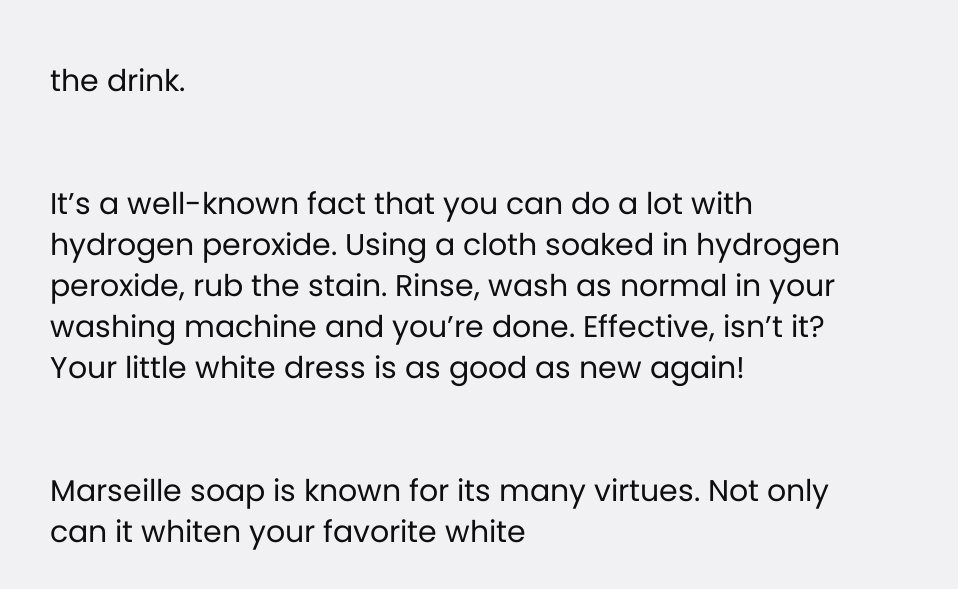the drink.


It’s a well-known fact that you can do a lot with hydrogen peroxide. Using a cloth soaked in hydrogen peroxide, rub the stain. Rinse, wash as normal in your washing machine and you’re done. Effective, isn’t it? Your little white dress is as good as new again!


Marseille soap is known for its many virtues. Not only can it whiten your favorite white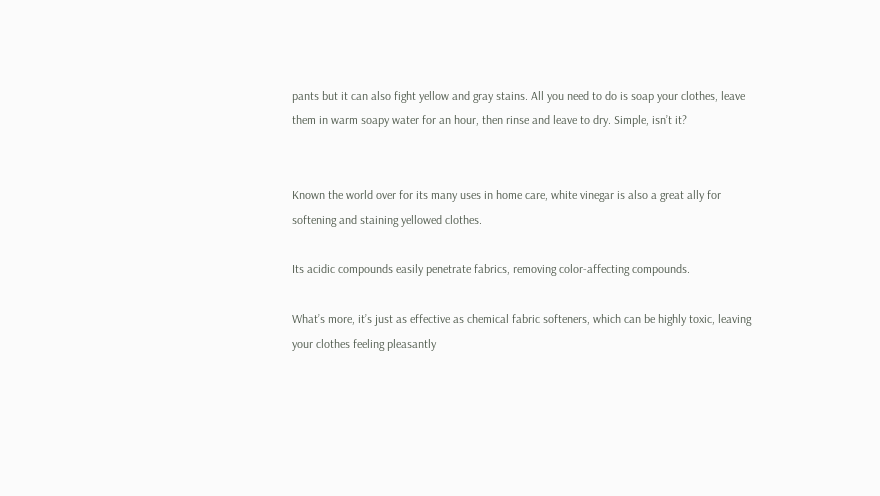pants but it can also fight yellow and gray stains. All you need to do is soap your clothes, leave them in warm soapy water for an hour, then rinse and leave to dry. Simple, isn’t it?


Known the world over for its many uses in home care, white vinegar is also a great ally for softening and staining yellowed clothes.

Its acidic compounds easily penetrate fabrics, removing color-affecting compounds.

What’s more, it’s just as effective as chemical fabric softeners, which can be highly toxic, leaving your clothes feeling pleasantly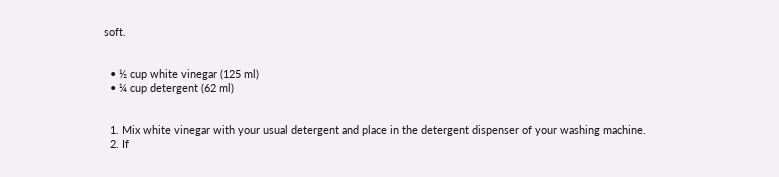soft.


  • ½ cup white vinegar (125 ml)
  • ¼ cup detergent (62 ml)


  1. Mix white vinegar with your usual detergent and place in the detergent dispenser of your washing machine.
  2. If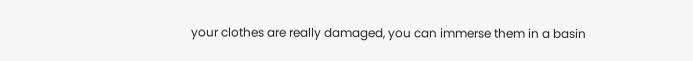your clothes are really damaged, you can immerse them in a basin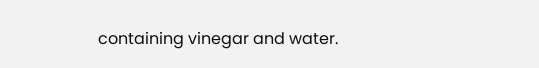containing vinegar and water.